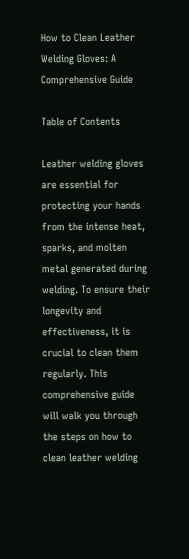How to Clean Leather Welding Gloves: A Comprehensive Guide

Table of Contents

Leather welding gloves are essential for protecting your hands from the intense heat, sparks, and molten metal generated during welding. To ensure their longevity and effectiveness, it is crucial to clean them regularly. This comprehensive guide will walk you through the steps on how to clean leather welding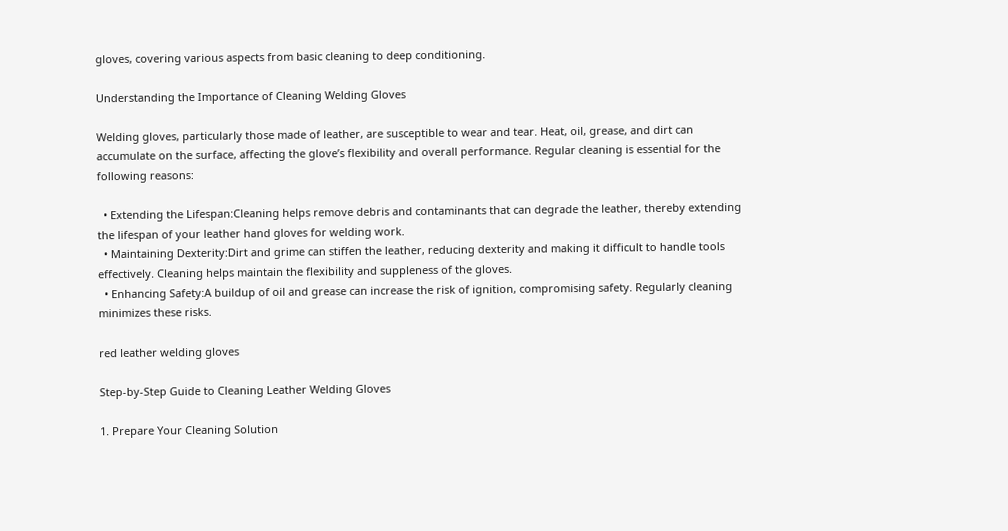gloves, covering various aspects from basic cleaning to deep conditioning.

Understanding the Importance of Cleaning Welding Gloves

Welding gloves, particularly those made of leather, are susceptible to wear and tear. Heat, oil, grease, and dirt can accumulate on the surface, affecting the glove’s flexibility and overall performance. Regular cleaning is essential for the following reasons:

  • Extending the Lifespan:Cleaning helps remove debris and contaminants that can degrade the leather, thereby extending the lifespan of your leather hand gloves for welding work.
  • Maintaining Dexterity:Dirt and grime can stiffen the leather, reducing dexterity and making it difficult to handle tools effectively. Cleaning helps maintain the flexibility and suppleness of the gloves.
  • Enhancing Safety:A buildup of oil and grease can increase the risk of ignition, compromising safety. Regularly cleaning minimizes these risks.

red leather welding gloves

Step-by-Step Guide to Cleaning Leather Welding Gloves

1. Prepare Your Cleaning Solution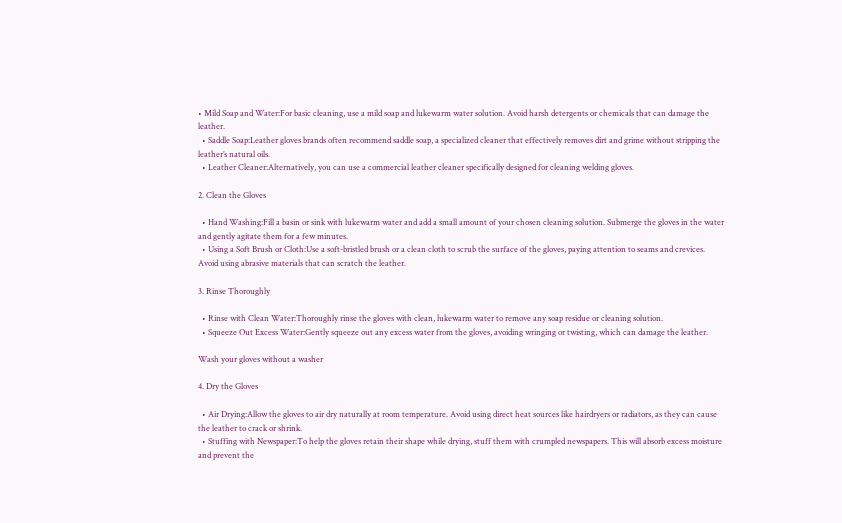• Mild Soap and Water:For basic cleaning, use a mild soap and lukewarm water solution. Avoid harsh detergents or chemicals that can damage the leather.
  • Saddle Soap:Leather gloves brands often recommend saddle soap, a specialized cleaner that effectively removes dirt and grime without stripping the leather’s natural oils.
  • Leather Cleaner:Alternatively, you can use a commercial leather cleaner specifically designed for cleaning welding gloves.

2. Clean the Gloves

  • Hand Washing:Fill a basin or sink with lukewarm water and add a small amount of your chosen cleaning solution. Submerge the gloves in the water and gently agitate them for a few minutes.
  • Using a Soft Brush or Cloth:Use a soft-bristled brush or a clean cloth to scrub the surface of the gloves, paying attention to seams and crevices. Avoid using abrasive materials that can scratch the leather.

3. Rinse Thoroughly

  • Rinse with Clean Water:Thoroughly rinse the gloves with clean, lukewarm water to remove any soap residue or cleaning solution.
  • Squeeze Out Excess Water:Gently squeeze out any excess water from the gloves, avoiding wringing or twisting, which can damage the leather.

Wash your gloves without a washer

4. Dry the Gloves

  • Air Drying:Allow the gloves to air dry naturally at room temperature. Avoid using direct heat sources like hairdryers or radiators, as they can cause the leather to crack or shrink.
  • Stuffing with Newspaper:To help the gloves retain their shape while drying, stuff them with crumpled newspapers. This will absorb excess moisture and prevent the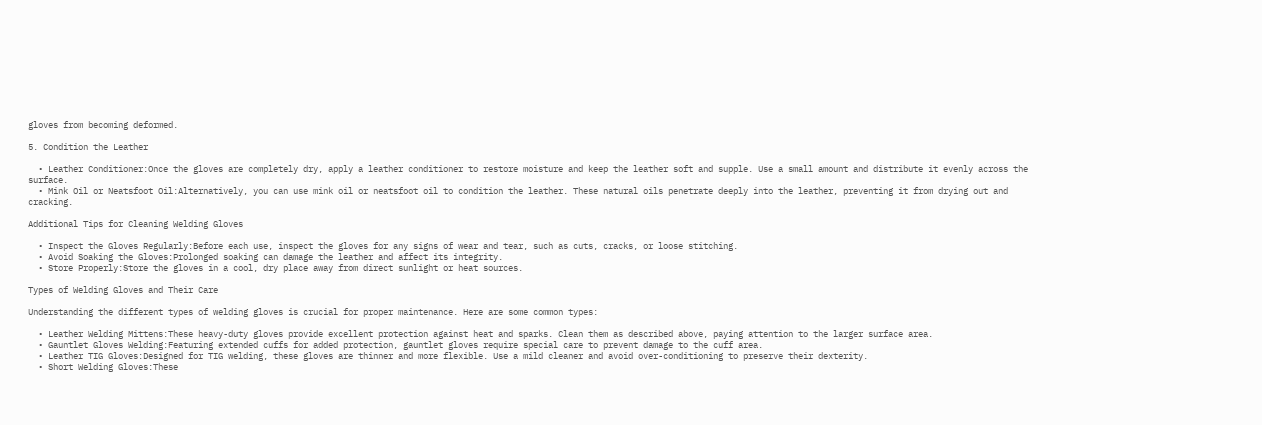gloves from becoming deformed.

5. Condition the Leather

  • Leather Conditioner:Once the gloves are completely dry, apply a leather conditioner to restore moisture and keep the leather soft and supple. Use a small amount and distribute it evenly across the surface.
  • Mink Oil or Neatsfoot Oil:Alternatively, you can use mink oil or neatsfoot oil to condition the leather. These natural oils penetrate deeply into the leather, preventing it from drying out and cracking.

Additional Tips for Cleaning Welding Gloves

  • Inspect the Gloves Regularly:Before each use, inspect the gloves for any signs of wear and tear, such as cuts, cracks, or loose stitching.
  • Avoid Soaking the Gloves:Prolonged soaking can damage the leather and affect its integrity.
  • Store Properly:Store the gloves in a cool, dry place away from direct sunlight or heat sources.

Types of Welding Gloves and Their Care

Understanding the different types of welding gloves is crucial for proper maintenance. Here are some common types:

  • Leather Welding Mittens:These heavy-duty gloves provide excellent protection against heat and sparks. Clean them as described above, paying attention to the larger surface area.
  • Gauntlet Gloves Welding:Featuring extended cuffs for added protection, gauntlet gloves require special care to prevent damage to the cuff area.
  • Leather TIG Gloves:Designed for TIG welding, these gloves are thinner and more flexible. Use a mild cleaner and avoid over-conditioning to preserve their dexterity.
  • Short Welding Gloves:These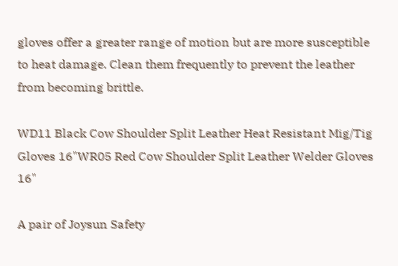gloves offer a greater range of motion but are more susceptible to heat damage. Clean them frequently to prevent the leather from becoming brittle.

WD11 Black Cow Shoulder Split Leather Heat Resistant Mig/Tig Gloves 16"WR05 Red Cow Shoulder Split Leather Welder Gloves 16"

A pair of Joysun Safety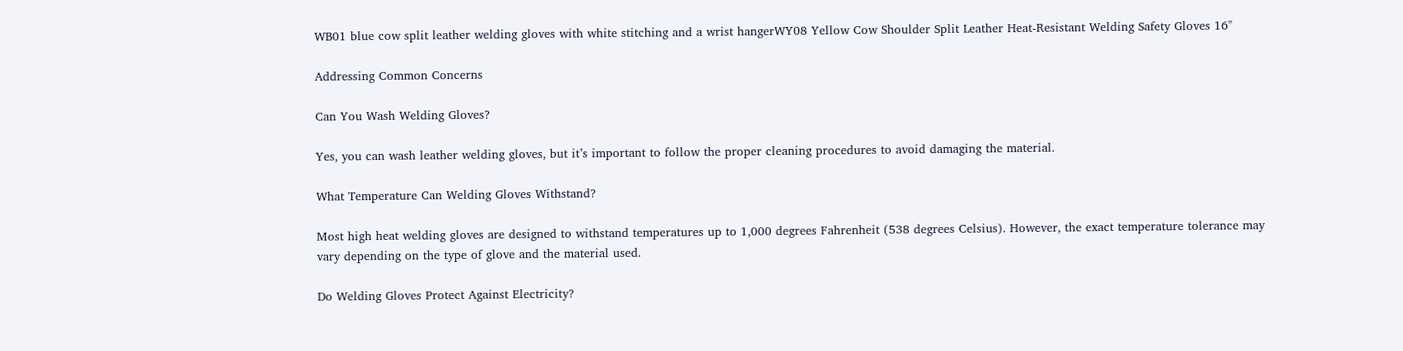WB01 blue cow split leather welding gloves with white stitching and a wrist hangerWY08 Yellow Cow Shoulder Split Leather Heat-Resistant Welding Safety Gloves 16"

Addressing Common Concerns

Can You Wash Welding Gloves?

Yes, you can wash leather welding gloves, but it’s important to follow the proper cleaning procedures to avoid damaging the material.

What Temperature Can Welding Gloves Withstand?

Most high heat welding gloves are designed to withstand temperatures up to 1,000 degrees Fahrenheit (538 degrees Celsius). However, the exact temperature tolerance may vary depending on the type of glove and the material used.

Do Welding Gloves Protect Against Electricity?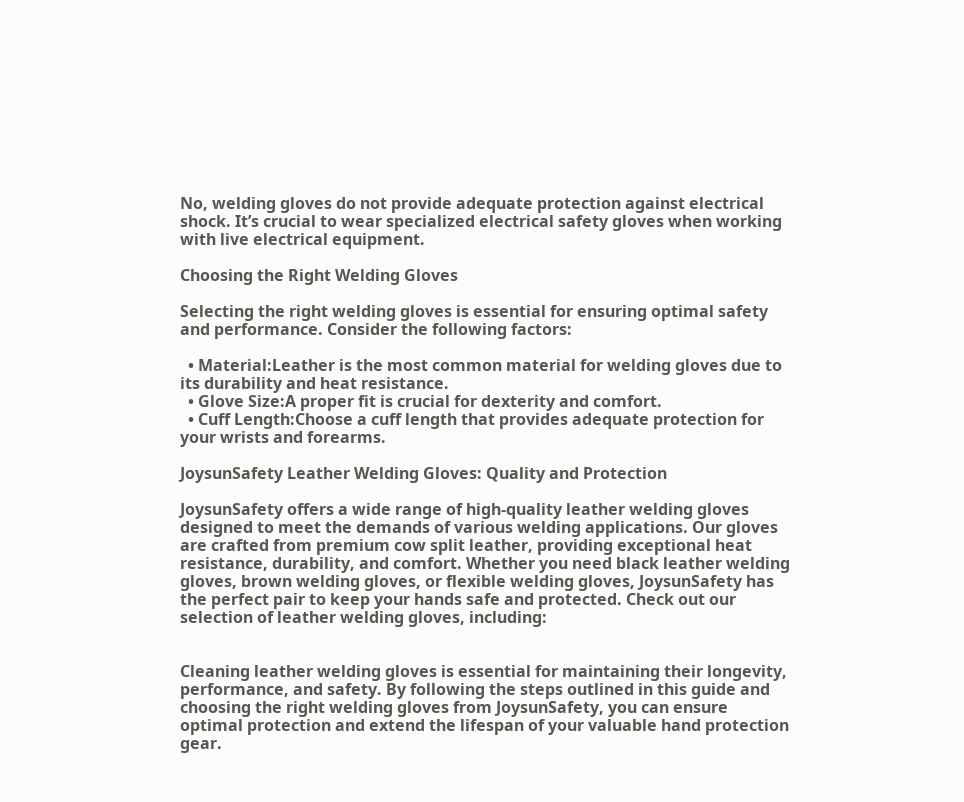No, welding gloves do not provide adequate protection against electrical shock. It’s crucial to wear specialized electrical safety gloves when working with live electrical equipment.

Choosing the Right Welding Gloves

Selecting the right welding gloves is essential for ensuring optimal safety and performance. Consider the following factors:

  • Material:Leather is the most common material for welding gloves due to its durability and heat resistance.
  • Glove Size:A proper fit is crucial for dexterity and comfort.
  • Cuff Length:Choose a cuff length that provides adequate protection for your wrists and forearms.

JoysunSafety Leather Welding Gloves: Quality and Protection

JoysunSafety offers a wide range of high-quality leather welding gloves designed to meet the demands of various welding applications. Our gloves are crafted from premium cow split leather, providing exceptional heat resistance, durability, and comfort. Whether you need black leather welding gloves, brown welding gloves, or flexible welding gloves, JoysunSafety has the perfect pair to keep your hands safe and protected. Check out our selection of leather welding gloves, including:


Cleaning leather welding gloves is essential for maintaining their longevity, performance, and safety. By following the steps outlined in this guide and choosing the right welding gloves from JoysunSafety, you can ensure optimal protection and extend the lifespan of your valuable hand protection gear.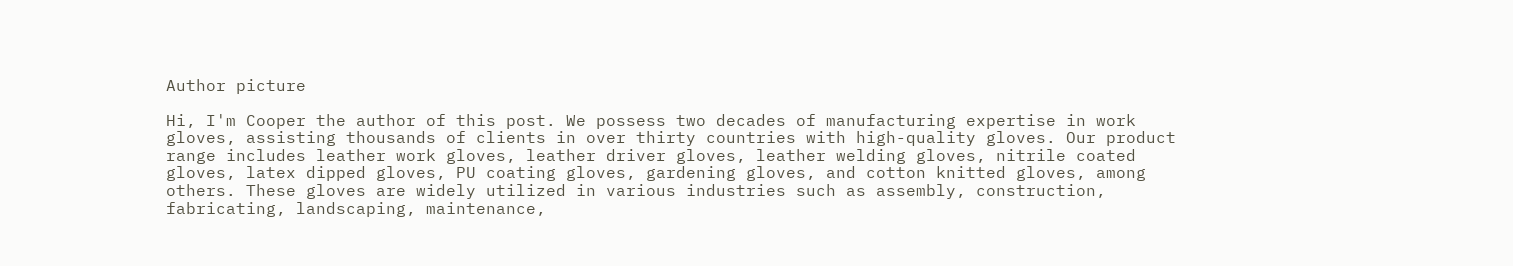Author picture

Hi, I'm Cooper the author of this post. We possess two decades of manufacturing expertise in work gloves, assisting thousands of clients in over thirty countries with high-quality gloves. Our product range includes leather work gloves, leather driver gloves, leather welding gloves, nitrile coated gloves, latex dipped gloves, PU coating gloves, gardening gloves, and cotton knitted gloves, among others. These gloves are widely utilized in various industries such as assembly, construction, fabricating, landscaping, maintenance,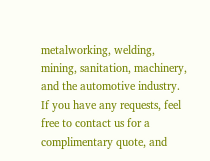metalworking, welding, mining, sanitation, machinery, and the automotive industry. If you have any requests, feel free to contact us for a complimentary quote, and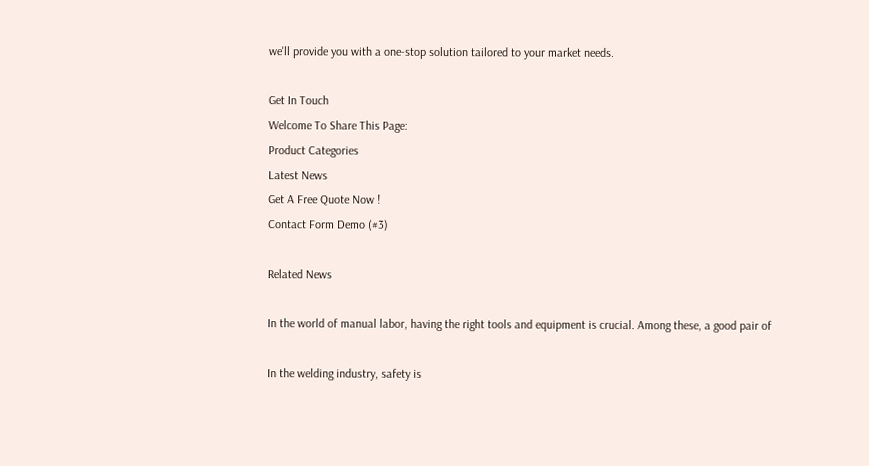we'll provide you with a one-stop solution tailored to your market needs.

Get In Touch
Welcome To Share This Page:
Product Categories
Latest News
Get A Free Quote Now !
Contact Form Demo (#3)

Related News

In the world of manual labor, having the right tools and equipment is crucial. Among these, a good pair of

In the welding industry, safety is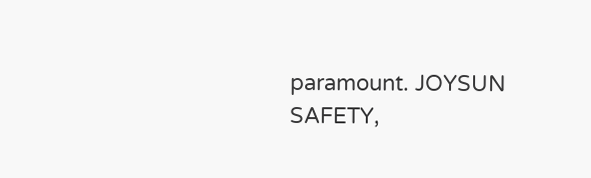paramount. JOYSUN SAFETY,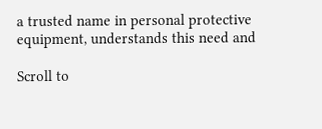a trusted name in personal protective equipment, understands this need and

Scroll to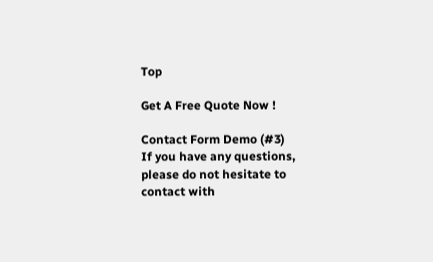Top

Get A Free Quote Now !

Contact Form Demo (#3)
If you have any questions, please do not hesitate to contact with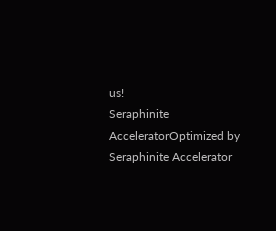us!
Seraphinite AcceleratorOptimized by Seraphinite Accelerator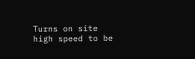Turns on site high speed to be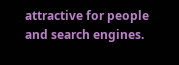attractive for people and search engines.